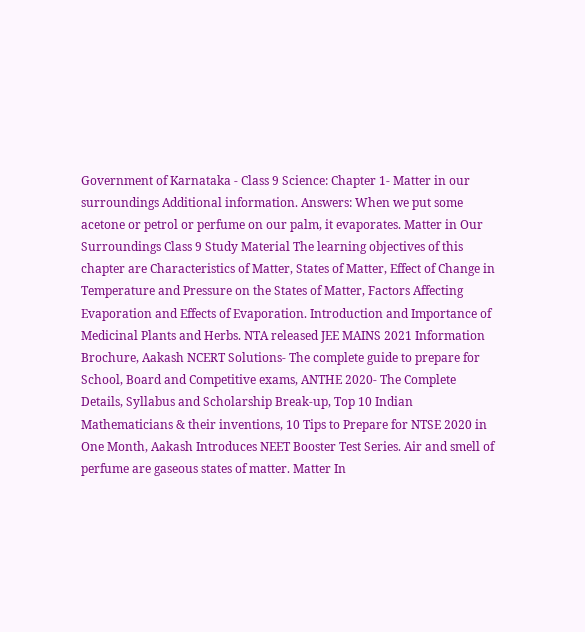Government of Karnataka - Class 9 Science: Chapter 1- Matter in our surroundings Additional information. Answers: When we put some acetone or petrol or perfume on our palm, it evaporates. Matter in Our Surroundings Class 9 Study Material The learning objectives of this chapter are Characteristics of Matter, States of Matter, Effect of Change in Temperature and Pressure on the States of Matter, Factors Affecting Evaporation and Effects of Evaporation. Introduction and Importance of Medicinal Plants and Herbs. NTA released JEE MAINS 2021 Information Brochure, Aakash NCERT Solutions- The complete guide to prepare for School, Board and Competitive exams, ANTHE 2020- The Complete Details, Syllabus and Scholarship Break-up, Top 10 Indian Mathematicians & their inventions, 10 Tips to Prepare for NTSE 2020 in One Month, Aakash Introduces NEET Booster Test Series. Air and smell of perfume are gaseous states of matter. Matter In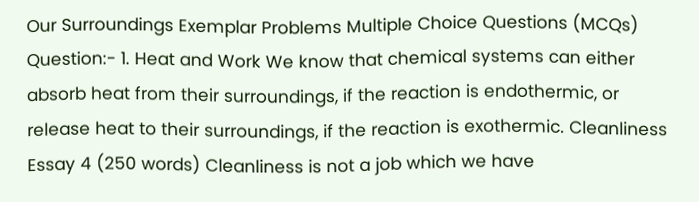Our Surroundings Exemplar Problems Multiple Choice Questions (MCQs) Question:- 1. Heat and Work We know that chemical systems can either absorb heat from their surroundings, if the reaction is endothermic, or release heat to their surroundings, if the reaction is exothermic. Cleanliness Essay 4 (250 words) Cleanliness is not a job which we have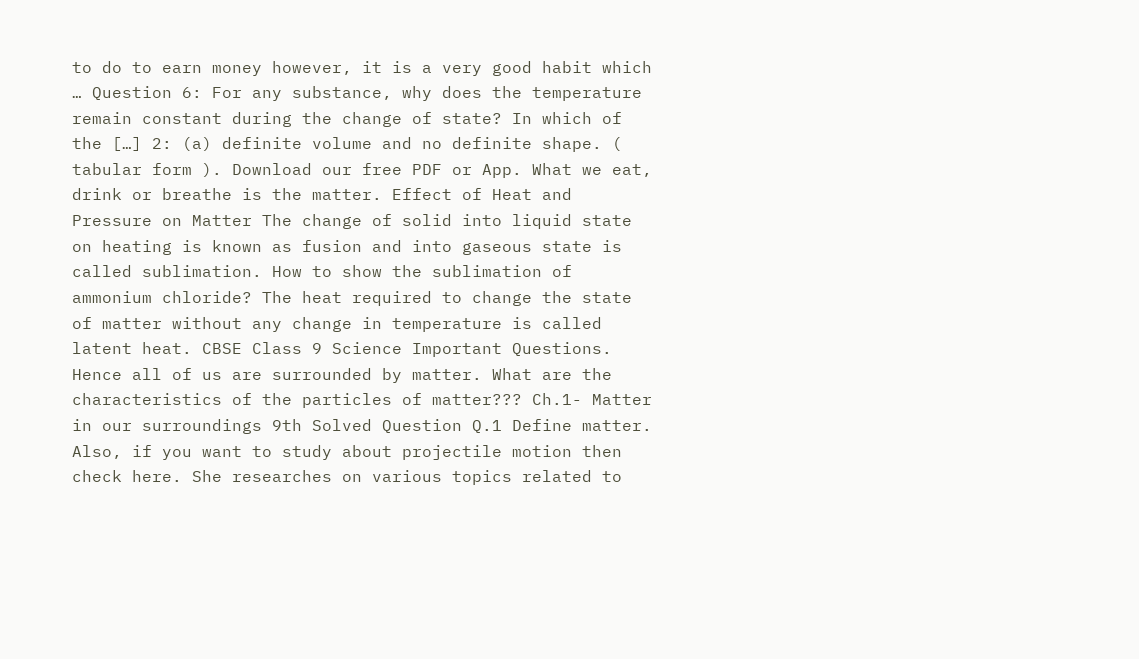to do to earn money however, it is a very good habit which … Question 6: For any substance, why does the temperature remain constant during the change of state? In which of the […] 2: (a) definite volume and no definite shape. ( tabular form ). Download our free PDF or App. What we eat, drink or breathe is the matter. Effect of Heat and Pressure on Matter The change of solid into liquid state on heating is known as fusion and into gaseous state is called sublimation. How to show the sublimation of ammonium chloride? The heat required to change the state of matter without any change in temperature is called latent heat. CBSE Class 9 Science Important Questions. Hence all of us are surrounded by matter. What are the characteristics of the particles of matter??? Ch.1- Matter in our surroundings 9th Solved Question Q.1 Define matter. Also, if you want to study about projectile motion then check here. She researches on various topics related to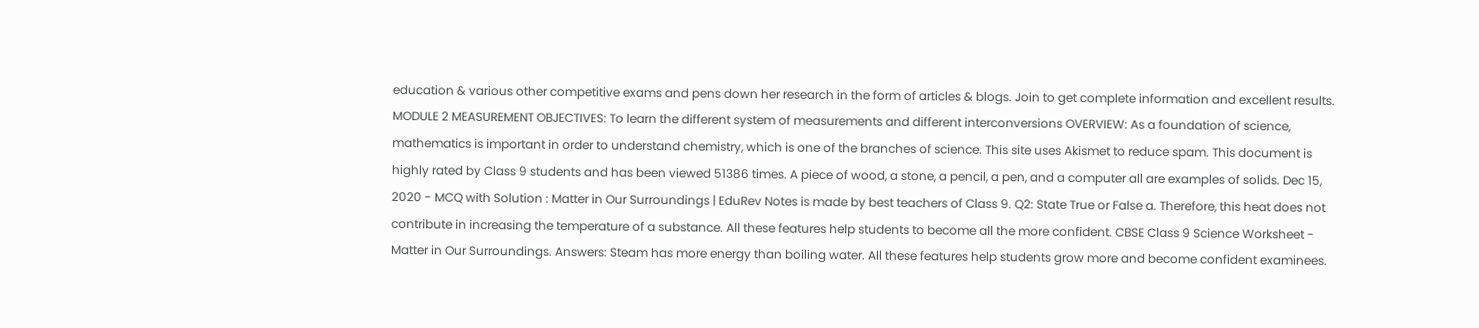education & various other competitive exams and pens down her research in the form of articles & blogs. Join to get complete information and excellent results. MODULE 2 MEASUREMENT OBJECTIVES: To learn the different system of measurements and different interconversions OVERVIEW: As a foundation of science, mathematics is important in order to understand chemistry, which is one of the branches of science. This site uses Akismet to reduce spam. This document is highly rated by Class 9 students and has been viewed 51386 times. A piece of wood, a stone, a pencil, a pen, and a computer all are examples of solids. Dec 15, 2020 - MCQ with Solution : Matter in Our Surroundings | EduRev Notes is made by best teachers of Class 9. Q2: State True or False a. Therefore, this heat does not contribute in increasing the temperature of a substance. All these features help students to become all the more confident. CBSE Class 9 Science Worksheet - Matter in Our Surroundings. Answers: Steam has more energy than boiling water. All these features help students grow more and become confident examinees.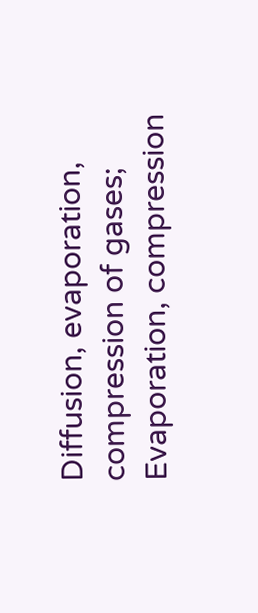Diffusion, evaporation, compression of gases; Evaporation, compression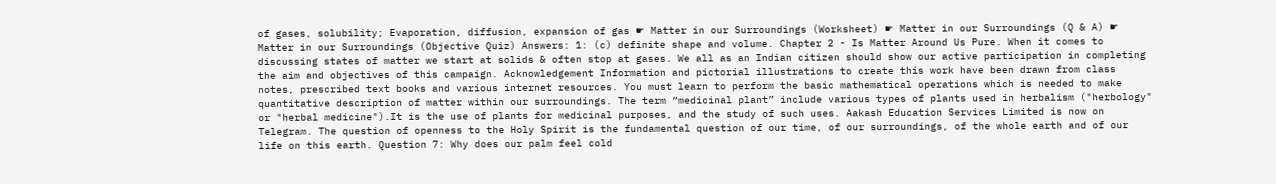of gases, solubility; Evaporation, diffusion, expansion of gas ☛ Matter in our Surroundings (Worksheet) ☛ Matter in our Surroundings (Q & A) ☛ Matter in our Surroundings (Objective Quiz) Answers: 1: (c) definite shape and volume. Chapter 2 - Is Matter Around Us Pure. When it comes to discussing states of matter we start at solids & often stop at gases. We all as an Indian citizen should show our active participation in completing the aim and objectives of this campaign. Acknowledgement Information and pictorial illustrations to create this work have been drawn from class notes, prescribed text books and various internet resources. You must learn to perform the basic mathematical operations which is needed to make quantitative description of matter within our surroundings. The term “medicinal plant” include various types of plants used in herbalism ("herbology" or "herbal medicine").It is the use of plants for medicinal purposes, and the study of such uses. Aakash Education Services Limited is now on Telegram. The question of openness to the Holy Spirit is the fundamental question of our time, of our surroundings, of the whole earth and of our life on this earth. Question 7: Why does our palm feel cold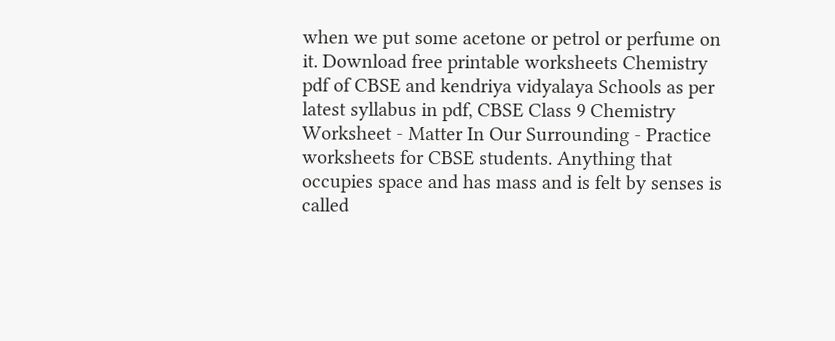when we put some acetone or petrol or perfume on it. Download free printable worksheets Chemistry pdf of CBSE and kendriya vidyalaya Schools as per latest syllabus in pdf, CBSE Class 9 Chemistry Worksheet - Matter In Our Surrounding - Practice worksheets for CBSE students. Anything that occupies space and has mass and is felt by senses is called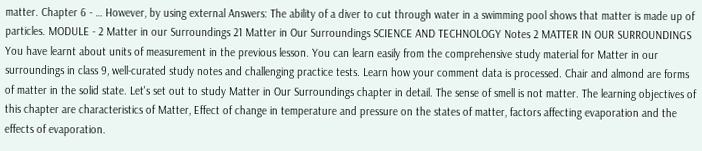matter. Chapter 6 - … However, by using external Answers: The ability of a diver to cut through water in a swimming pool shows that matter is made up of particles. MODULE - 2 Matter in our Surroundings 21 Matter in Our Surroundings SCIENCE AND TECHNOLOGY Notes 2 MATTER IN OUR SURROUNDINGS You have learnt about units of measurement in the previous lesson. You can learn easily from the comprehensive study material for Matter in our surroundings in class 9, well-curated study notes and challenging practice tests. Learn how your comment data is processed. Chair and almond are forms of matter in the solid state. Let's set out to study Matter in Our Surroundings chapter in detail. The sense of smell is not matter. The learning objectives of this chapter are characteristics of Matter, Effect of change in temperature and pressure on the states of matter, factors affecting evaporation and the effects of evaporation.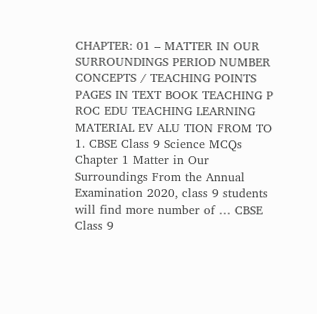CHAPTER: 01 – MATTER IN OUR SURROUNDINGS PERIOD NUMBER CONCEPTS / TEACHING POINTS PAGES IN TEXT BOOK TEACHING P ROC EDU TEACHING LEARNING MATERIAL EV ALU TION FROM TO 1. CBSE Class 9 Science MCQs Chapter 1 Matter in Our Surroundings From the Annual Examination 2020, class 9 students will find more number of … CBSE Class 9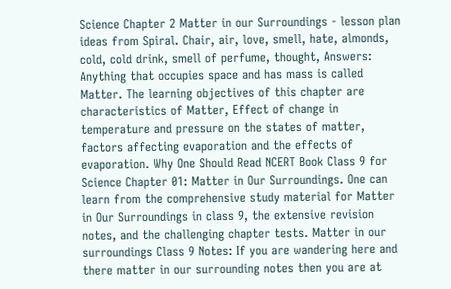Science Chapter 2 Matter in our Surroundings - lesson plan ideas from Spiral. Chair, air, love, smell, hate, almonds, cold, cold drink, smell of perfume, thought, Answers: Anything that occupies space and has mass is called Matter. The learning objectives of this chapter are characteristics of Matter, Effect of change in temperature and pressure on the states of matter, factors affecting evaporation and the effects of evaporation. Why One Should Read NCERT Book Class 9 for Science Chapter 01: Matter in Our Surroundings. One can learn from the comprehensive study material for Matter in Our Surroundings in class 9, the extensive revision notes, and the challenging chapter tests. Matter in our surroundings Class 9 Notes: If you are wandering here and there matter in our surrounding notes then you are at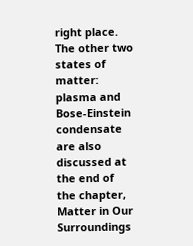right place. The other two states of matter: plasma and Bose-Einstein condensate are also discussed at the end of the chapter, Matter in Our Surroundings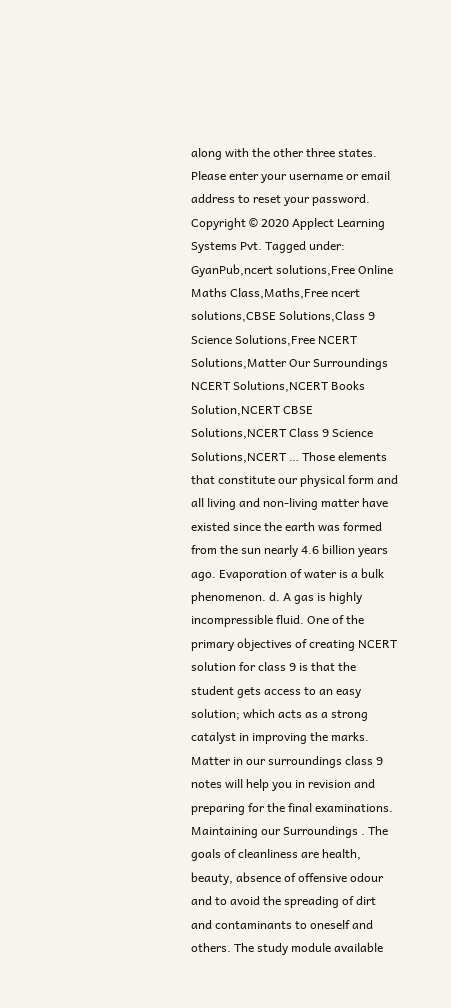along with the other three states. Please enter your username or email address to reset your password. Copyright © 2020 Applect Learning Systems Pvt. Tagged under: GyanPub,ncert solutions,Free Online Maths Class,Maths,Free ncert solutions,CBSE Solutions,Class 9 Science Solutions,Free NCERT Solutions,Matter Our Surroundings NCERT Solutions,NCERT Books Solution,NCERT CBSE Solutions,NCERT Class 9 Science Solutions,NCERT … Those elements that constitute our physical form and all living and non-living matter have existed since the earth was formed from the sun nearly 4.6 billion years ago. Evaporation of water is a bulk phenomenon. d. A gas is highly incompressible fluid. One of the primary objectives of creating NCERT solution for class 9 is that the student gets access to an easy solution; which acts as a strong catalyst in improving the marks. Matter in our surroundings class 9 notes will help you in revision and preparing for the final examinations. Maintaining our Surroundings . The goals of cleanliness are health, beauty, absence of offensive odour and to avoid the spreading of dirt and contaminants to oneself and others. The study module available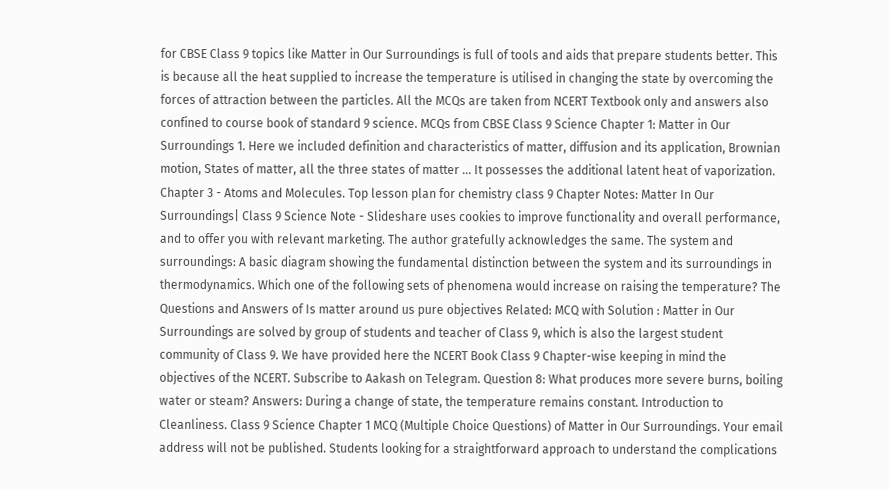for CBSE Class 9 topics like Matter in Our Surroundings is full of tools and aids that prepare students better. This is because all the heat supplied to increase the temperature is utilised in changing the state by overcoming the forces of attraction between the particles. All the MCQs are taken from NCERT Textbook only and answers also confined to course book of standard 9 science. MCQs from CBSE Class 9 Science Chapter 1: Matter in Our Surroundings 1. Here we included definition and characteristics of matter, diffusion and its application, Brownian motion, States of matter, all the three states of matter … It possesses the additional latent heat of vaporization. Chapter 3 - Atoms and Molecules. Top lesson plan for chemistry class 9 Chapter Notes: Matter In Our Surroundings| Class 9 Science Note - Slideshare uses cookies to improve functionality and overall performance, and to offer you with relevant marketing. The author gratefully acknowledges the same. The system and surroundings: A basic diagram showing the fundamental distinction between the system and its surroundings in thermodynamics. Which one of the following sets of phenomena would increase on raising the temperature? The Questions and Answers of Is matter around us pure objectives Related: MCQ with Solution : Matter in Our Surroundings are solved by group of students and teacher of Class 9, which is also the largest student community of Class 9. We have provided here the NCERT Book Class 9 Chapter-wise keeping in mind the objectives of the NCERT. Subscribe to Aakash on Telegram. Question 8: What produces more severe burns, boiling water or steam? Answers: During a change of state, the temperature remains constant. Introduction to Cleanliness. Class 9 Science Chapter 1 MCQ (Multiple Choice Questions) of Matter in Our Surroundings. Your email address will not be published. Students looking for a straightforward approach to understand the complications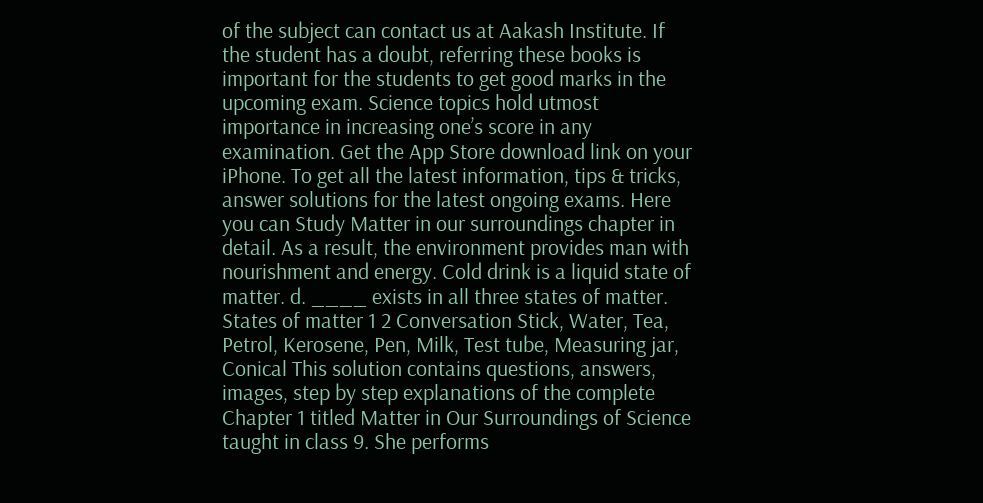of the subject can contact us at Aakash Institute. If the student has a doubt, referring these books is important for the students to get good marks in the upcoming exam. Science topics hold utmost importance in increasing one’s score in any examination. Get the App Store download link on your iPhone. To get all the latest information, tips & tricks, answer solutions for the latest ongoing exams. Here you can Study Matter in our surroundings chapter in detail. As a result, the environment provides man with nourishment and energy. Cold drink is a liquid state of matter. d. ____ exists in all three states of matter. States of matter 1 2 Conversation Stick, Water, Tea, Petrol, Kerosene, Pen, Milk, Test tube, Measuring jar, Conical This solution contains questions, answers, images, step by step explanations of the complete Chapter 1 titled Matter in Our Surroundings of Science taught in class 9. She performs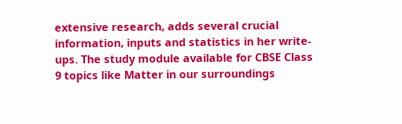extensive research, adds several crucial information, inputs and statistics in her write-ups. The study module available for CBSE Class 9 topics like Matter in our surroundings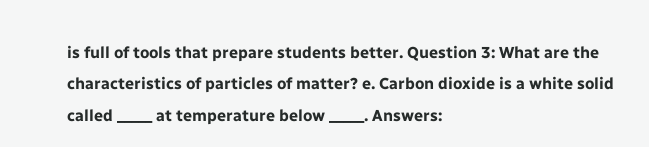is full of tools that prepare students better. Question 3: What are the characteristics of particles of matter? e. Carbon dioxide is a white solid called _____ at temperature below _____. Answers: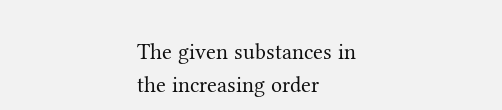The given substances in the increasing order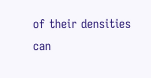of their densities can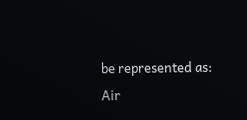be represented as: Air